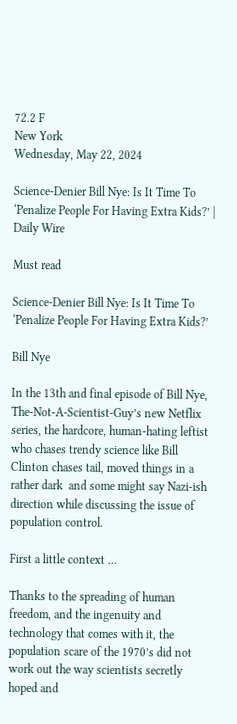72.2 F
New York
Wednesday, May 22, 2024

Science-Denier Bill Nye: Is It Time To ‘Penalize People For Having Extra Kids?’ | Daily Wire

Must read

Science-Denier Bill Nye: Is It Time To ‘Penalize People For Having Extra Kids?’

Bill Nye

In the 13th and final episode of Bill Nye, The-Not-A-Scientist-Guy’s new Netflix series, the hardcore, human-hating leftist who chases trendy science like Bill Clinton chases tail, moved things in a rather dark  and some might say Nazi-ish direction while discussing the issue of population control.

First a little context …

Thanks to the spreading of human freedom, and the ingenuity and technology that comes with it, the population scare of the 1970’s did not work out the way scientists secretly hoped and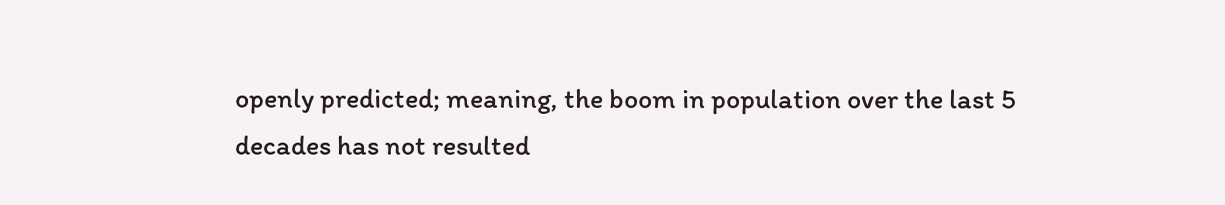openly predicted; meaning, the boom in population over the last 5 decades has not resulted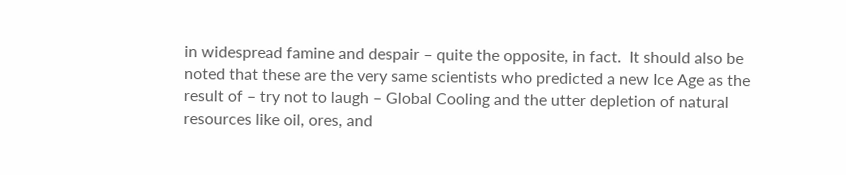in widespread famine and despair – quite the opposite, in fact.  It should also be noted that these are the very same scientists who predicted a new Ice Age as the result of – try not to laugh – Global Cooling and the utter depletion of natural resources like oil, ores, and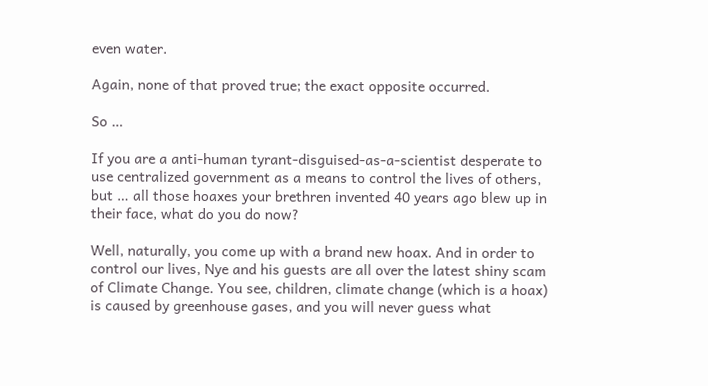even water.

Again, none of that proved true; the exact opposite occurred.

So …

If you are a anti-human tyrant-disguised-as-a-scientist desperate to use centralized government as a means to control the lives of others, but … all those hoaxes your brethren invented 40 years ago blew up in their face, what do you do now?

Well, naturally, you come up with a brand new hoax. And in order to control our lives, Nye and his guests are all over the latest shiny scam of Climate Change. You see, children, climate change (which is a hoax) is caused by greenhouse gases, and you will never guess what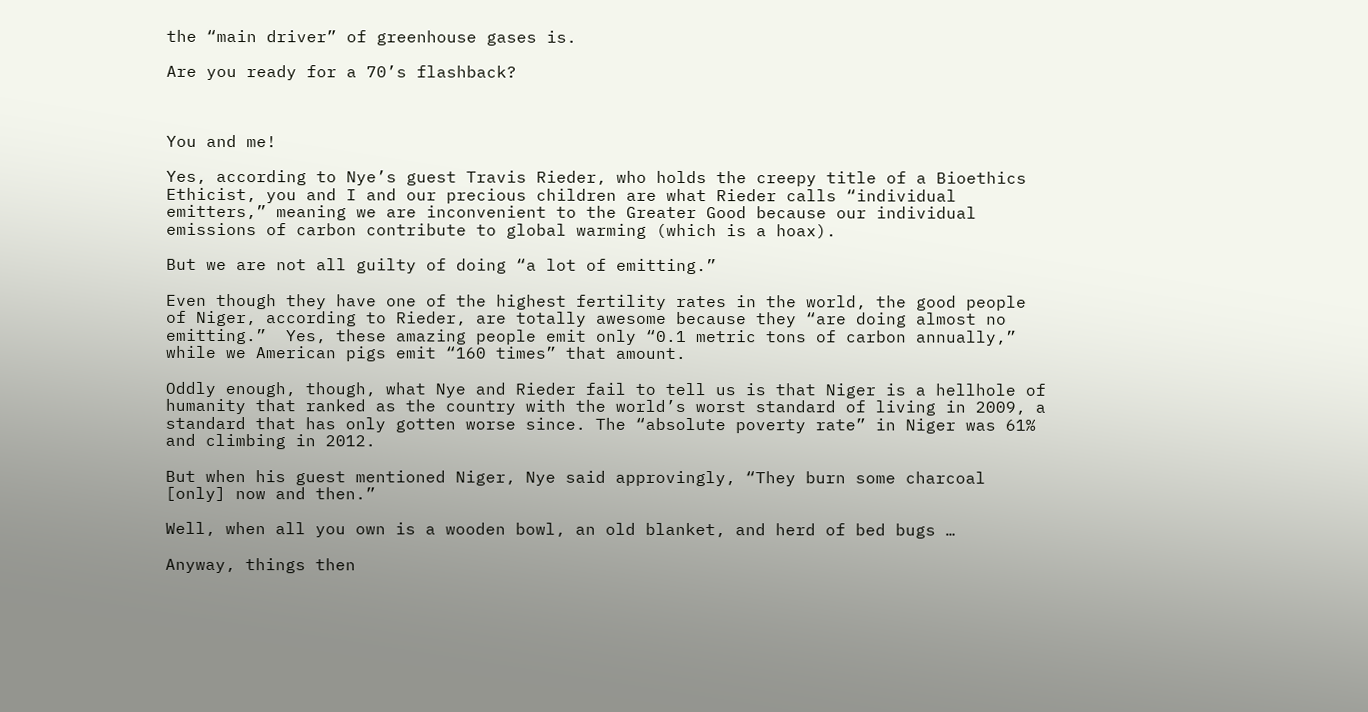the “main driver” of greenhouse gases is.

Are you ready for a 70’s flashback?



You and me!

Yes, according to Nye’s guest Travis Rieder, who holds the creepy title of a Bioethics Ethicist, you and I and our precious children are what Rieder calls “individual emitters,” meaning we are inconvenient to the Greater Good because our individual emissions of carbon contribute to global warming (which is a hoax).

But we are not all guilty of doing “a lot of emitting.”

Even though they have one of the highest fertility rates in the world, the good people of Niger, according to Rieder, are totally awesome because they “are doing almost no emitting.”  Yes, these amazing people emit only “0.1 metric tons of carbon annually,” while we American pigs emit “160 times” that amount.

Oddly enough, though, what Nye and Rieder fail to tell us is that Niger is a hellhole of humanity that ranked as the country with the world’s worst standard of living in 2009, a standard that has only gotten worse since. The “absolute poverty rate” in Niger was 61% and climbing in 2012.

But when his guest mentioned Niger, Nye said approvingly, “They burn some charcoal [only] now and then.”

Well, when all you own is a wooden bowl, an old blanket, and herd of bed bugs …

Anyway, things then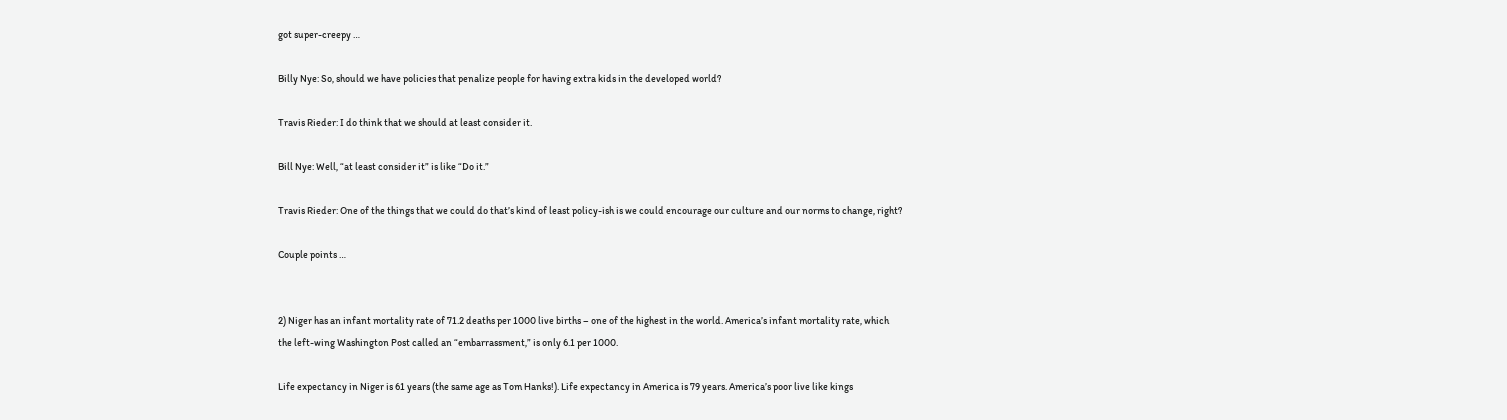got super-creepy …

Billy Nye: So, should we have policies that penalize people for having extra kids in the developed world?

Travis Rieder: I do think that we should at least consider it.

Bill Nye: Well, “at least consider it” is like “Do it.”

Travis Rieder: One of the things that we could do that’s kind of least policy-ish is we could encourage our culture and our norms to change, right?

Couple points …


2) Niger has an infant mortality rate of 71.2 deaths per 1000 live births – one of the highest in the world. America’s infant mortality rate, which the left-wing Washington Post called an “embarrassment,” is only 6.1 per 1000.

Life expectancy in Niger is 61 years (the same age as Tom Hanks!). Life expectancy in America is 79 years. America’s poor live like kings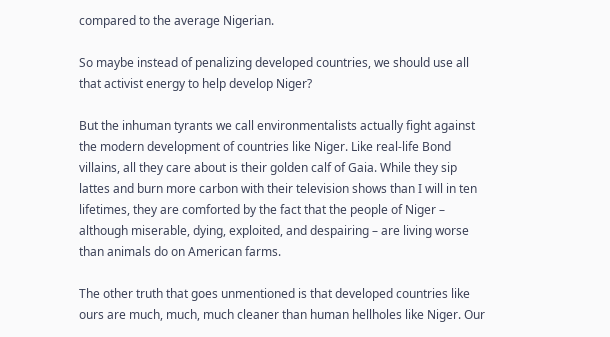compared to the average Nigerian.

So maybe instead of penalizing developed countries, we should use all that activist energy to help develop Niger?

But the inhuman tyrants we call environmentalists actually fight against the modern development of countries like Niger. Like real-life Bond villains, all they care about is their golden calf of Gaia. While they sip lattes and burn more carbon with their television shows than I will in ten lifetimes, they are comforted by the fact that the people of Niger – although miserable, dying, exploited, and despairing – are living worse than animals do on American farms.

The other truth that goes unmentioned is that developed countries like ours are much, much, much cleaner than human hellholes like Niger. Our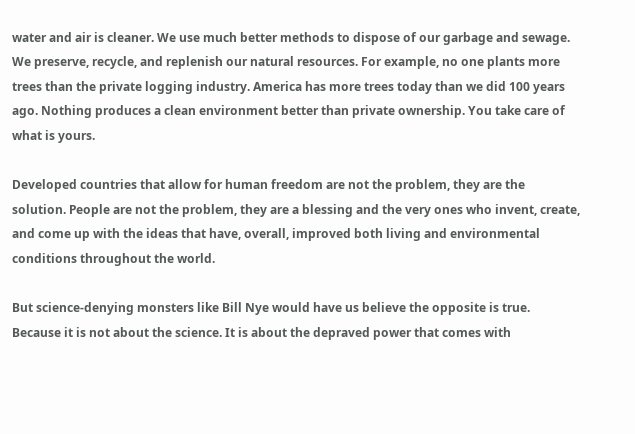water and air is cleaner. We use much better methods to dispose of our garbage and sewage. We preserve, recycle, and replenish our natural resources. For example, no one plants more trees than the private logging industry. America has more trees today than we did 100 years ago. Nothing produces a clean environment better than private ownership. You take care of what is yours.

Developed countries that allow for human freedom are not the problem, they are the solution. People are not the problem, they are a blessing and the very ones who invent, create, and come up with the ideas that have, overall, improved both living and environmental conditions throughout the world.

But science-denying monsters like Bill Nye would have us believe the opposite is true. Because it is not about the science. It is about the depraved power that comes with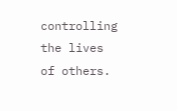controlling the lives of others.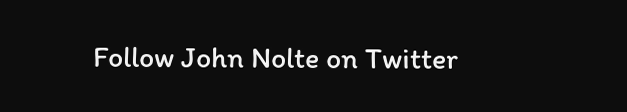Follow John Nolte on Twitter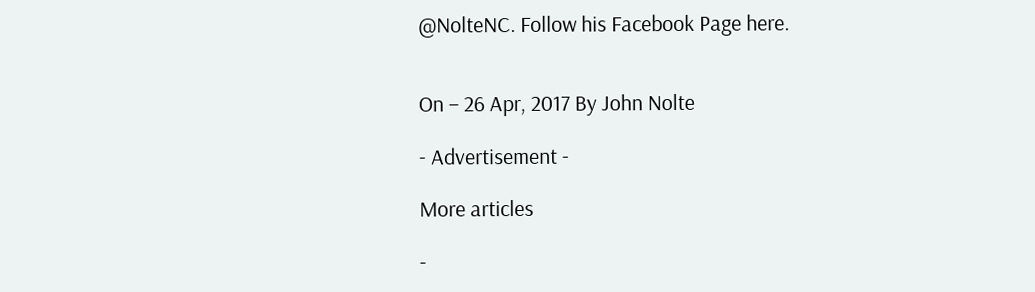@NolteNC. Follow his Facebook Page here.


On – 26 Apr, 2017 By John Nolte

- Advertisement -

More articles

-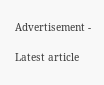Advertisement -

Latest article